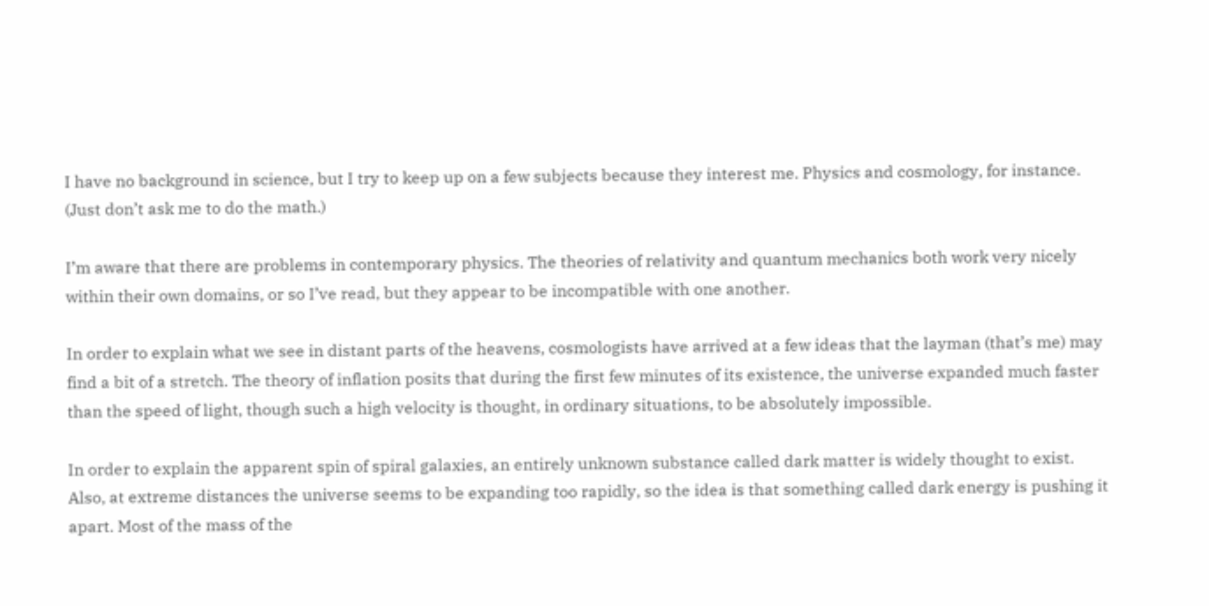I have no background in science, but I try to keep up on a few subjects because they interest me. Physics and cosmology, for instance. (Just don’t ask me to do the math.)

I’m aware that there are problems in contemporary physics. The theories of relativity and quantum mechanics both work very nicely within their own domains, or so I’ve read, but they appear to be incompatible with one another.

In order to explain what we see in distant parts of the heavens, cosmologists have arrived at a few ideas that the layman (that’s me) may find a bit of a stretch. The theory of inflation posits that during the first few minutes of its existence, the universe expanded much faster than the speed of light, though such a high velocity is thought, in ordinary situations, to be absolutely impossible.

In order to explain the apparent spin of spiral galaxies, an entirely unknown substance called dark matter is widely thought to exist. Also, at extreme distances the universe seems to be expanding too rapidly, so the idea is that something called dark energy is pushing it apart. Most of the mass of the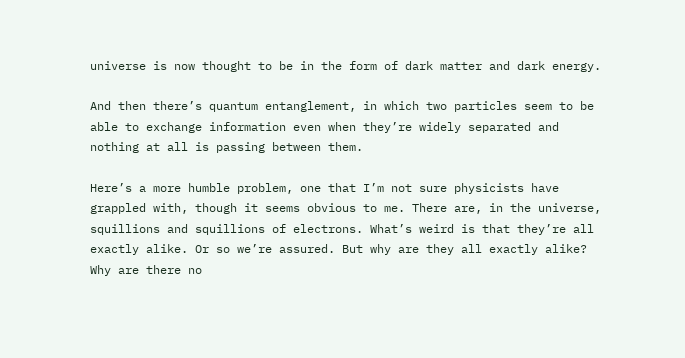universe is now thought to be in the form of dark matter and dark energy.

And then there’s quantum entanglement, in which two particles seem to be able to exchange information even when they’re widely separated and nothing at all is passing between them.

Here’s a more humble problem, one that I’m not sure physicists have grappled with, though it seems obvious to me. There are, in the universe, squillions and squillions of electrons. What’s weird is that they’re all exactly alike. Or so we’re assured. But why are they all exactly alike? Why are there no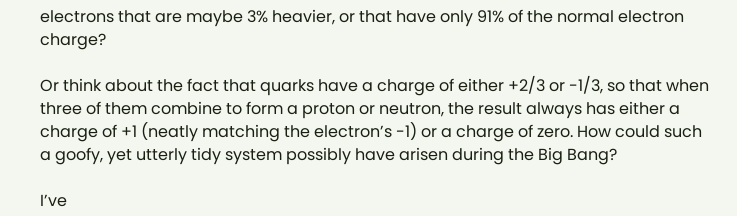electrons that are maybe 3% heavier, or that have only 91% of the normal electron charge?

Or think about the fact that quarks have a charge of either +2/3 or -1/3, so that when three of them combine to form a proton or neutron, the result always has either a charge of +1 (neatly matching the electron’s -1) or a charge of zero. How could such a goofy, yet utterly tidy system possibly have arisen during the Big Bang?

I’ve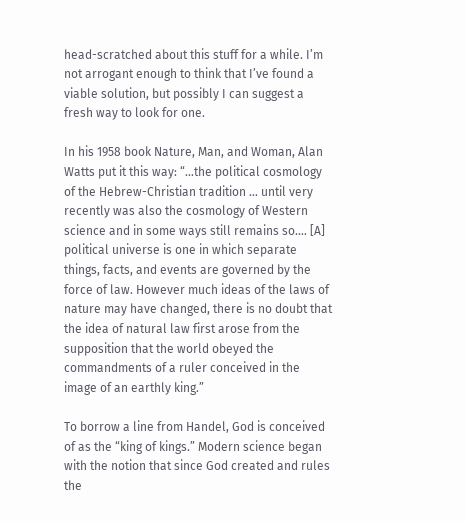head-scratched about this stuff for a while. I’m not arrogant enough to think that I’ve found a viable solution, but possibly I can suggest a fresh way to look for one.

In his 1958 book Nature, Man, and Woman, Alan Watts put it this way: “…the political cosmology of the Hebrew-Christian tradition … until very recently was also the cosmology of Western science and in some ways still remains so…. [A] political universe is one in which separate things, facts, and events are governed by the force of law. However much ideas of the laws of nature may have changed, there is no doubt that the idea of natural law first arose from the supposition that the world obeyed the commandments of a ruler conceived in the image of an earthly king.”

To borrow a line from Handel, God is conceived of as the “king of kings.” Modern science began with the notion that since God created and rules the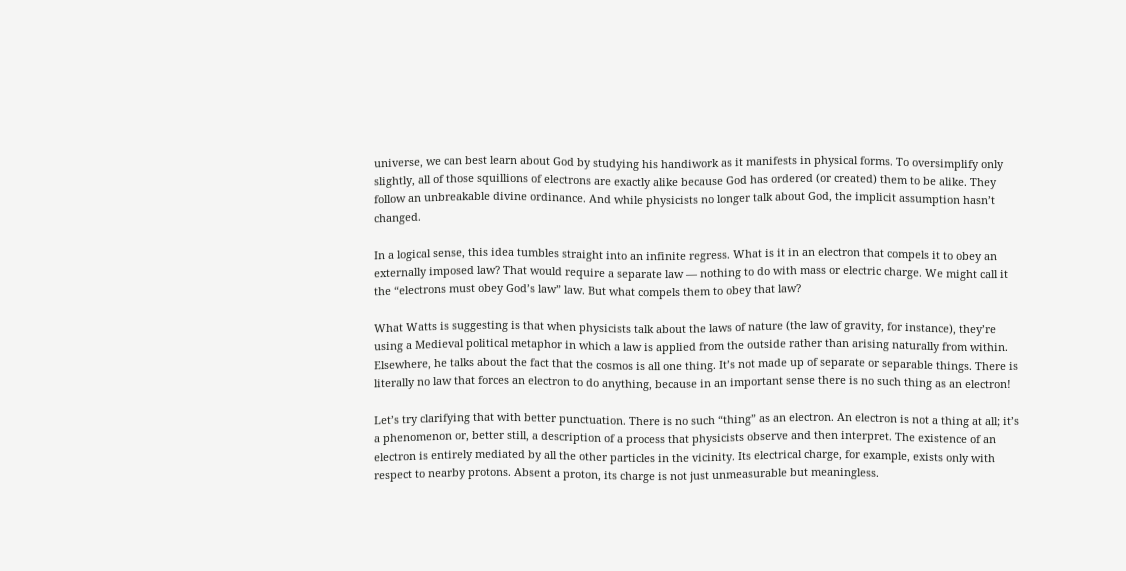universe, we can best learn about God by studying his handiwork as it manifests in physical forms. To oversimplify only slightly, all of those squillions of electrons are exactly alike because God has ordered (or created) them to be alike. They follow an unbreakable divine ordinance. And while physicists no longer talk about God, the implicit assumption hasn’t changed.

In a logical sense, this idea tumbles straight into an infinite regress. What is it in an electron that compels it to obey an externally imposed law? That would require a separate law — nothing to do with mass or electric charge. We might call it the “electrons must obey God’s law” law. But what compels them to obey that law?

What Watts is suggesting is that when physicists talk about the laws of nature (the law of gravity, for instance), they’re using a Medieval political metaphor in which a law is applied from the outside rather than arising naturally from within. Elsewhere, he talks about the fact that the cosmos is all one thing. It’s not made up of separate or separable things. There is literally no law that forces an electron to do anything, because in an important sense there is no such thing as an electron!

Let’s try clarifying that with better punctuation. There is no such “thing” as an electron. An electron is not a thing at all; it’s a phenomenon or, better still, a description of a process that physicists observe and then interpret. The existence of an electron is entirely mediated by all the other particles in the vicinity. Its electrical charge, for example, exists only with respect to nearby protons. Absent a proton, its charge is not just unmeasurable but meaningless.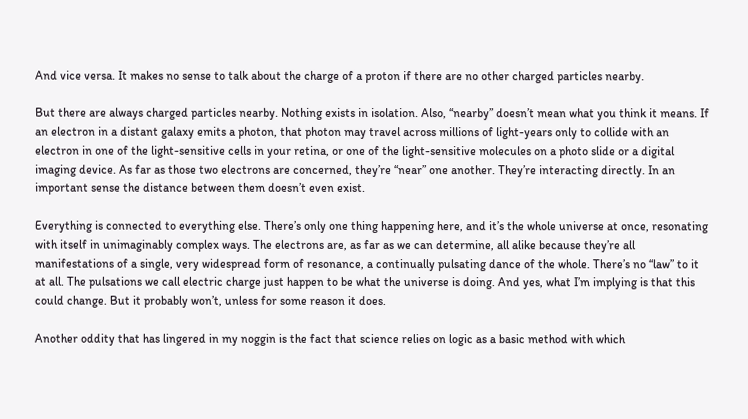And vice versa. It makes no sense to talk about the charge of a proton if there are no other charged particles nearby.

But there are always charged particles nearby. Nothing exists in isolation. Also, “nearby” doesn’t mean what you think it means. If an electron in a distant galaxy emits a photon, that photon may travel across millions of light-years only to collide with an electron in one of the light-sensitive cells in your retina, or one of the light-sensitive molecules on a photo slide or a digital imaging device. As far as those two electrons are concerned, they’re “near” one another. They’re interacting directly. In an important sense the distance between them doesn’t even exist.

Everything is connected to everything else. There’s only one thing happening here, and it’s the whole universe at once, resonating with itself in unimaginably complex ways. The electrons are, as far as we can determine, all alike because they’re all manifestations of a single, very widespread form of resonance, a continually pulsating dance of the whole. There’s no “law” to it at all. The pulsations we call electric charge just happen to be what the universe is doing. And yes, what I’m implying is that this could change. But it probably won’t, unless for some reason it does.

Another oddity that has lingered in my noggin is the fact that science relies on logic as a basic method with which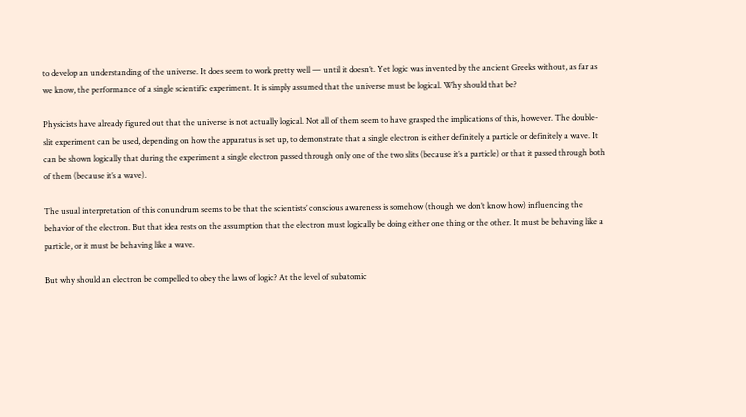to develop an understanding of the universe. It does seem to work pretty well — until it doesn’t. Yet logic was invented by the ancient Greeks without, as far as we know, the performance of a single scientific experiment. It is simply assumed that the universe must be logical. Why should that be?

Physicists have already figured out that the universe is not actually logical. Not all of them seem to have grasped the implications of this, however. The double-slit experiment can be used, depending on how the apparatus is set up, to demonstrate that a single electron is either definitely a particle or definitely a wave. It can be shown logically that during the experiment a single electron passed through only one of the two slits (because it’s a particle) or that it passed through both of them (because it’s a wave).

The usual interpretation of this conundrum seems to be that the scientists’ conscious awareness is somehow (though we don’t know how) influencing the behavior of the electron. But that idea rests on the assumption that the electron must logically be doing either one thing or the other. It must be behaving like a particle, or it must be behaving like a wave.

But why should an electron be compelled to obey the laws of logic? At the level of subatomic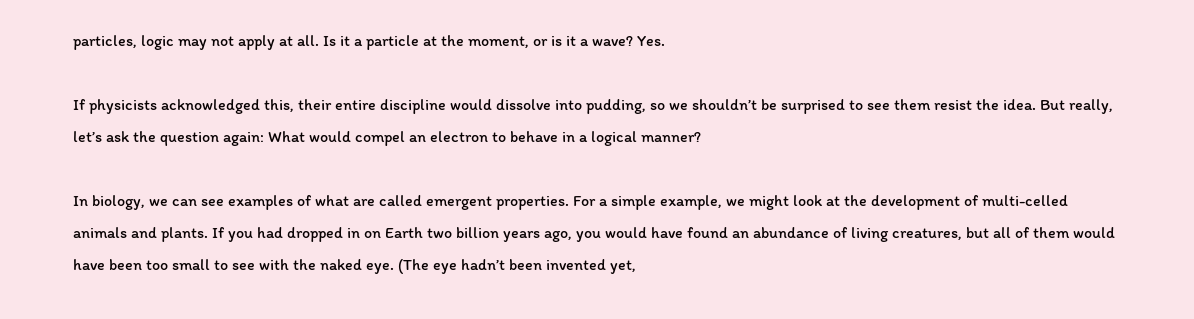particles, logic may not apply at all. Is it a particle at the moment, or is it a wave? Yes.

If physicists acknowledged this, their entire discipline would dissolve into pudding, so we shouldn’t be surprised to see them resist the idea. But really, let’s ask the question again: What would compel an electron to behave in a logical manner?

In biology, we can see examples of what are called emergent properties. For a simple example, we might look at the development of multi-celled animals and plants. If you had dropped in on Earth two billion years ago, you would have found an abundance of living creatures, but all of them would have been too small to see with the naked eye. (The eye hadn’t been invented yet,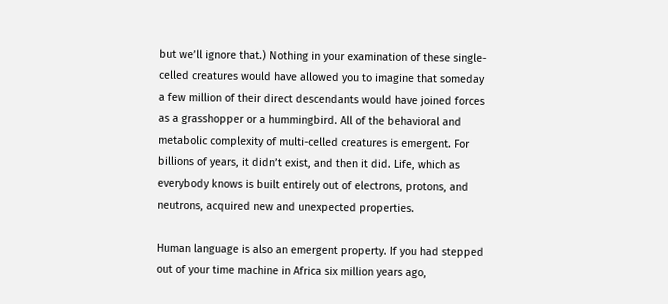but we’ll ignore that.) Nothing in your examination of these single-celled creatures would have allowed you to imagine that someday a few million of their direct descendants would have joined forces as a grasshopper or a hummingbird. All of the behavioral and metabolic complexity of multi-celled creatures is emergent. For billions of years, it didn’t exist, and then it did. Life, which as everybody knows is built entirely out of electrons, protons, and neutrons, acquired new and unexpected properties.

Human language is also an emergent property. If you had stepped out of your time machine in Africa six million years ago,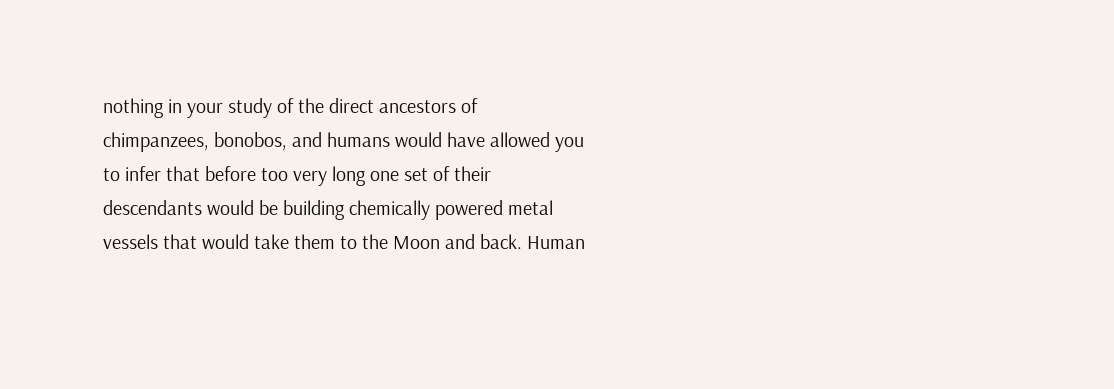nothing in your study of the direct ancestors of chimpanzees, bonobos, and humans would have allowed you to infer that before too very long one set of their descendants would be building chemically powered metal vessels that would take them to the Moon and back. Human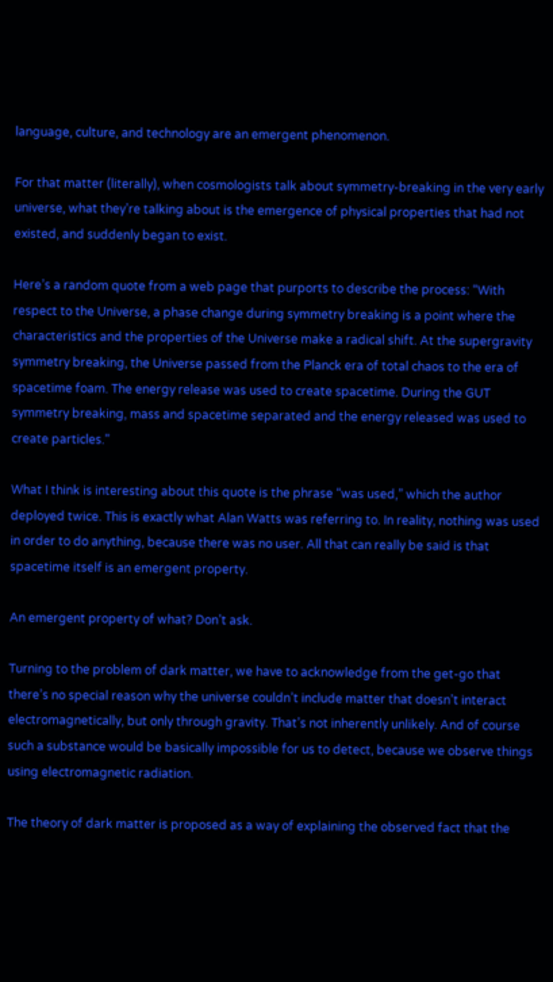language, culture, and technology are an emergent phenomenon.

For that matter (literally), when cosmologists talk about symmetry-breaking in the very early universe, what they’re talking about is the emergence of physical properties that had not existed, and suddenly began to exist.

Here’s a random quote from a web page that purports to describe the process: “With respect to the Universe, a phase change during symmetry breaking is a point where the characteristics and the properties of the Universe make a radical shift. At the supergravity symmetry breaking, the Universe passed from the Planck era of total chaos to the era of spacetime foam. The energy release was used to create spacetime. During the GUT symmetry breaking, mass and spacetime separated and the energy released was used to create particles.”

What I think is interesting about this quote is the phrase “was used,” which the author deployed twice. This is exactly what Alan Watts was referring to. In reality, nothing was used in order to do anything, because there was no user. All that can really be said is that spacetime itself is an emergent property.

An emergent property of what? Don’t ask.

Turning to the problem of dark matter, we have to acknowledge from the get-go that there’s no special reason why the universe couldn’t include matter that doesn’t interact electromagnetically, but only through gravity. That’s not inherently unlikely. And of course such a substance would be basically impossible for us to detect, because we observe things using electromagnetic radiation.

The theory of dark matter is proposed as a way of explaining the observed fact that the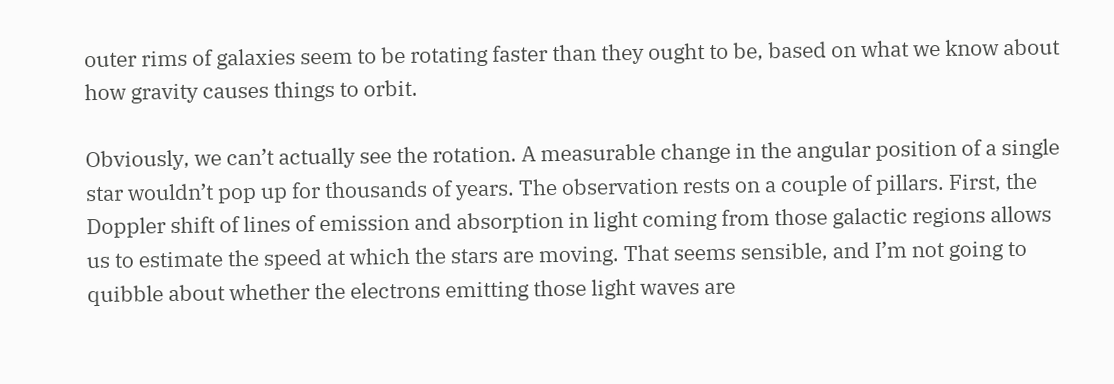outer rims of galaxies seem to be rotating faster than they ought to be, based on what we know about how gravity causes things to orbit.

Obviously, we can’t actually see the rotation. A measurable change in the angular position of a single star wouldn’t pop up for thousands of years. The observation rests on a couple of pillars. First, the Doppler shift of lines of emission and absorption in light coming from those galactic regions allows us to estimate the speed at which the stars are moving. That seems sensible, and I’m not going to quibble about whether the electrons emitting those light waves are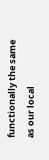functionally the same as our local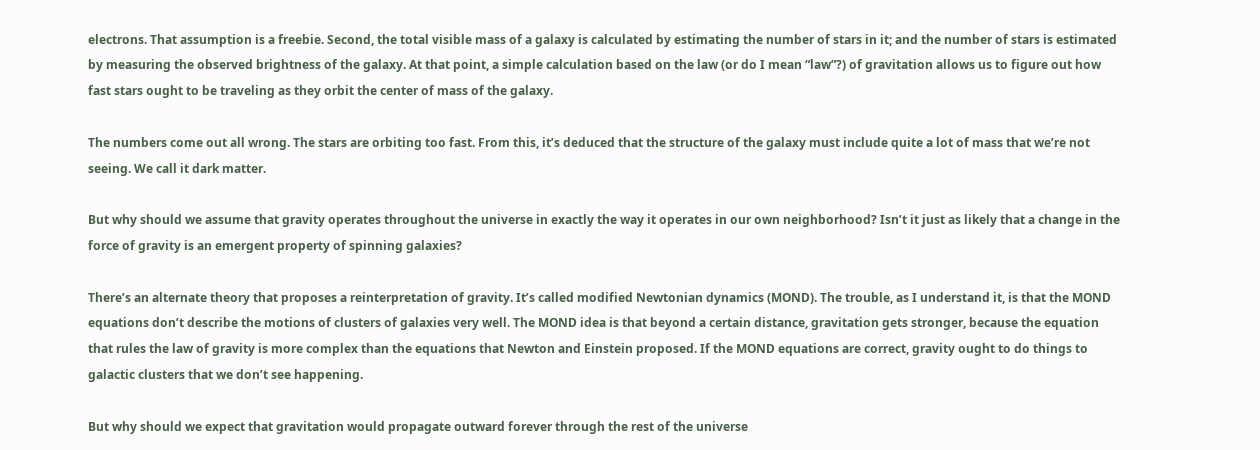electrons. That assumption is a freebie. Second, the total visible mass of a galaxy is calculated by estimating the number of stars in it; and the number of stars is estimated by measuring the observed brightness of the galaxy. At that point, a simple calculation based on the law (or do I mean “law”?) of gravitation allows us to figure out how fast stars ought to be traveling as they orbit the center of mass of the galaxy.

The numbers come out all wrong. The stars are orbiting too fast. From this, it’s deduced that the structure of the galaxy must include quite a lot of mass that we’re not seeing. We call it dark matter.

But why should we assume that gravity operates throughout the universe in exactly the way it operates in our own neighborhood? Isn’t it just as likely that a change in the force of gravity is an emergent property of spinning galaxies?

There’s an alternate theory that proposes a reinterpretation of gravity. It’s called modified Newtonian dynamics (MOND). The trouble, as I understand it, is that the MOND equations don’t describe the motions of clusters of galaxies very well. The MOND idea is that beyond a certain distance, gravitation gets stronger, because the equation that rules the law of gravity is more complex than the equations that Newton and Einstein proposed. If the MOND equations are correct, gravity ought to do things to galactic clusters that we don’t see happening.

But why should we expect that gravitation would propagate outward forever through the rest of the universe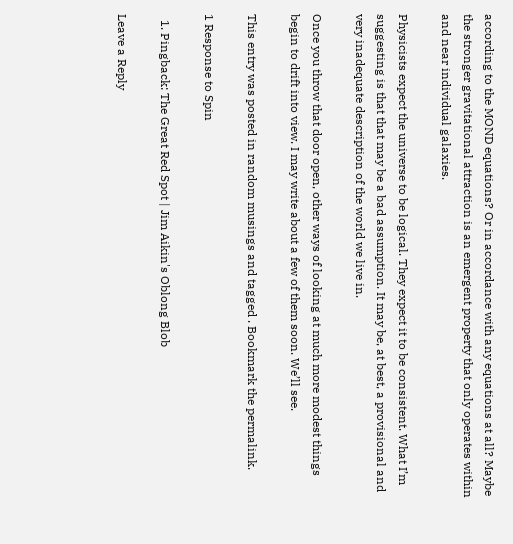according to the MOND equations? Or in accordance with any equations at all? Maybe the stronger gravitational attraction is an emergent property that only operates within and near individual galaxies.

Physicists expect the universe to be logical. They expect it to be consistent. What I’m suggesting is that that may be a bad assumption. It may be, at best, a provisional and very inadequate description of the world we live in.

Once you throw that door open, other ways of looking at much more modest things begin to drift into view. I may write about a few of them soon. We’ll see.

This entry was posted in random musings and tagged . Bookmark the permalink.

1 Response to Spin

  1. Pingback: The Great Red Spot | Jim Aikin's Oblong Blob

Leave a Reply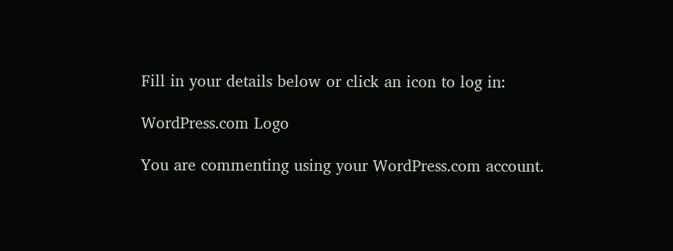Fill in your details below or click an icon to log in:

WordPress.com Logo

You are commenting using your WordPress.com account.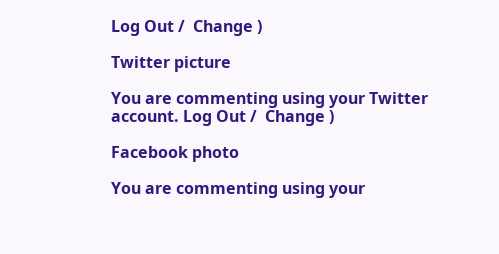Log Out /  Change )

Twitter picture

You are commenting using your Twitter account. Log Out /  Change )

Facebook photo

You are commenting using your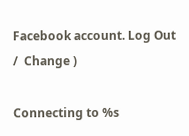Facebook account. Log Out /  Change )

Connecting to %s